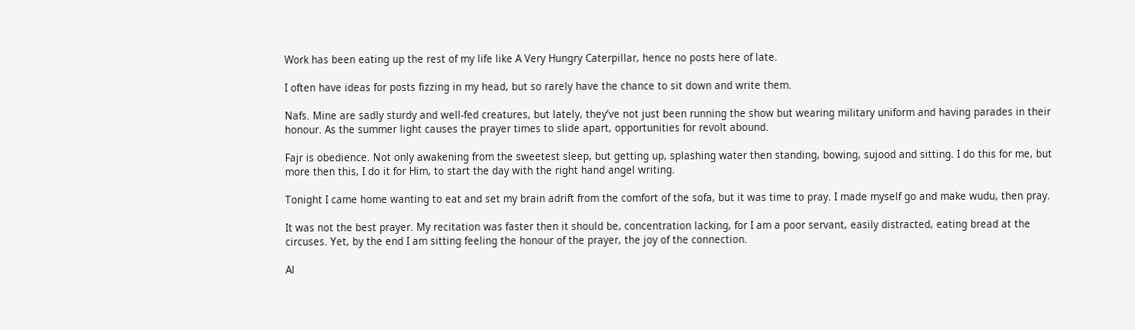Work has been eating up the rest of my life like A Very Hungry Caterpillar, hence no posts here of late.

I often have ideas for posts fizzing in my head, but so rarely have the chance to sit down and write them.

Nafs. Mine are sadly sturdy and well-fed creatures, but lately, they’ve not just been running the show but wearing military uniform and having parades in their honour. As the summer light causes the prayer times to slide apart, opportunities for revolt abound.

Fajr is obedience. Not only awakening from the sweetest sleep, but getting up, splashing water then standing, bowing, sujood and sitting. I do this for me, but more then this, I do it for Him, to start the day with the right hand angel writing.

Tonight I came home wanting to eat and set my brain adrift from the comfort of the sofa, but it was time to pray. I made myself go and make wudu, then pray.

It was not the best prayer. My recitation was faster then it should be, concentration lacking, for I am a poor servant, easily distracted, eating bread at the circuses. Yet, by the end I am sitting feeling the honour of the prayer, the joy of the connection.

Al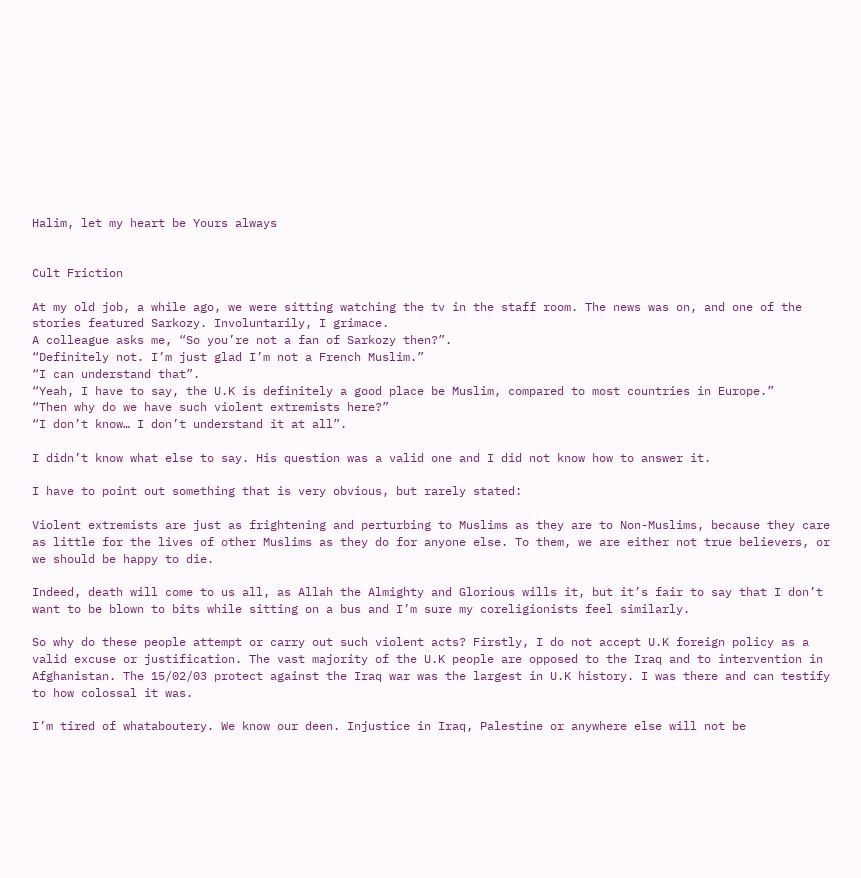Halim, let my heart be Yours always


Cult Friction

At my old job, a while ago, we were sitting watching the tv in the staff room. The news was on, and one of the stories featured Sarkozy. Involuntarily, I grimace.
A colleague asks me, “So you’re not a fan of Sarkozy then?”.
“Definitely not. I’m just glad I’m not a French Muslim.”
“I can understand that”.
“Yeah, I have to say, the U.K is definitely a good place be Muslim, compared to most countries in Europe.”
“Then why do we have such violent extremists here?”
“I don’t know… I don’t understand it at all”.

I didn’t know what else to say. His question was a valid one and I did not know how to answer it.

I have to point out something that is very obvious, but rarely stated:

Violent extremists are just as frightening and perturbing to Muslims as they are to Non-Muslims, because they care as little for the lives of other Muslims as they do for anyone else. To them, we are either not true believers, or we should be happy to die.

Indeed, death will come to us all, as Allah the Almighty and Glorious wills it, but it’s fair to say that I don’t want to be blown to bits while sitting on a bus and I’m sure my coreligionists feel similarly.

So why do these people attempt or carry out such violent acts? Firstly, I do not accept U.K foreign policy as a valid excuse or justification. The vast majority of the U.K people are opposed to the Iraq and to intervention in Afghanistan. The 15/02/03 protect against the Iraq war was the largest in U.K history. I was there and can testify to how colossal it was.

I’m tired of whataboutery. We know our deen. Injustice in Iraq, Palestine or anywhere else will not be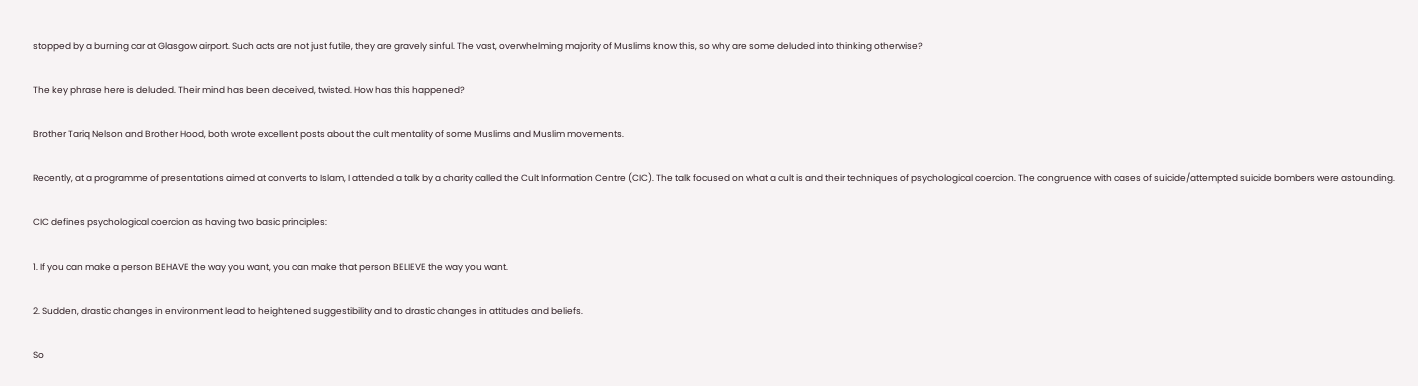stopped by a burning car at Glasgow airport. Such acts are not just futile, they are gravely sinful. The vast, overwhelming majority of Muslims know this, so why are some deluded into thinking otherwise?

The key phrase here is deluded. Their mind has been deceived, twisted. How has this happened?

Brother Tariq Nelson and Brother Hood, both wrote excellent posts about the cult mentality of some Muslims and Muslim movements.

Recently, at a programme of presentations aimed at converts to Islam, I attended a talk by a charity called the Cult Information Centre (CIC). The talk focused on what a cult is and their techniques of psychological coercion. The congruence with cases of suicide/attempted suicide bombers were astounding.

CIC defines psychological coercion as having two basic principles:

1. If you can make a person BEHAVE the way you want, you can make that person BELIEVE the way you want.

2. Sudden, drastic changes in environment lead to heightened suggestibility and to drastic changes in attitudes and beliefs.

So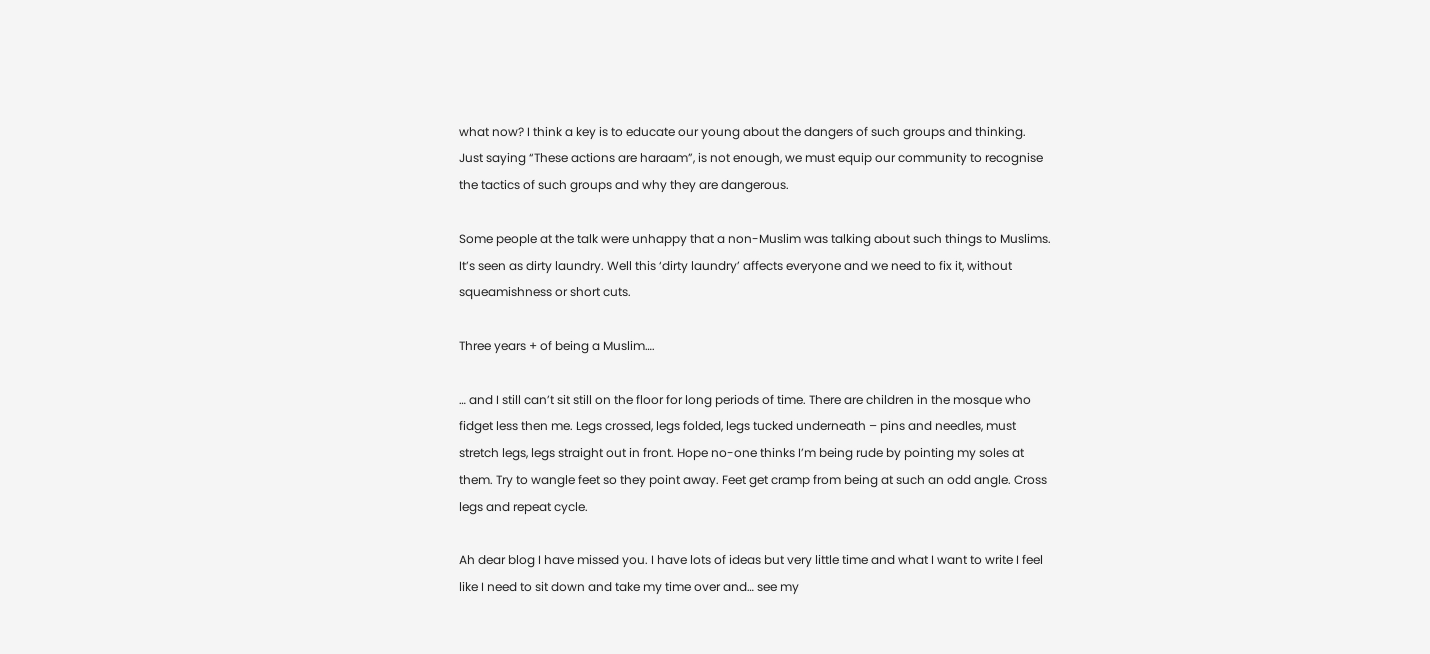what now? I think a key is to educate our young about the dangers of such groups and thinking. Just saying “These actions are haraam”, is not enough, we must equip our community to recognise the tactics of such groups and why they are dangerous.

Some people at the talk were unhappy that a non-Muslim was talking about such things to Muslims. It’s seen as dirty laundry. Well this ‘dirty laundry’ affects everyone and we need to fix it, without squeamishness or short cuts.

Three years + of being a Muslim….

… and I still can’t sit still on the floor for long periods of time. There are children in the mosque who fidget less then me. Legs crossed, legs folded, legs tucked underneath – pins and needles, must stretch legs, legs straight out in front. Hope no-one thinks I’m being rude by pointing my soles at them. Try to wangle feet so they point away. Feet get cramp from being at such an odd angle. Cross legs and repeat cycle.

Ah dear blog I have missed you. I have lots of ideas but very little time and what I want to write I feel like I need to sit down and take my time over and… see my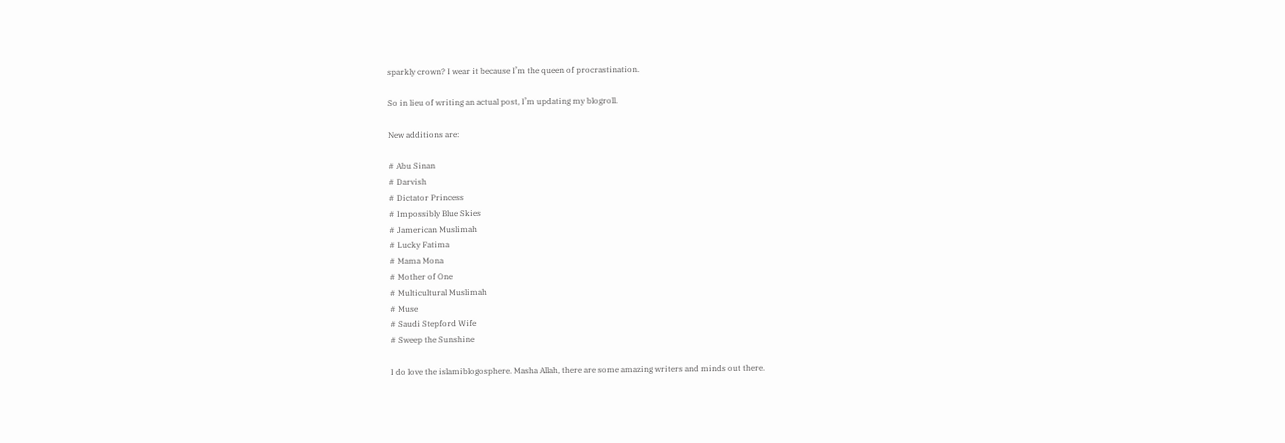sparkly crown? I wear it because I’m the queen of procrastination.

So in lieu of writing an actual post, I’m updating my blogroll.

New additions are:

# Abu Sinan
# Darvish
# Dictator Princess
# Impossibly Blue Skies
# Jamerican Muslimah
# Lucky Fatima
# Mama Mona
# Mother of One
# Multicultural Muslimah
# Muse
# Saudi Stepford Wife
# Sweep the Sunshine

I do love the islamiblogosphere. Masha Allah, there are some amazing writers and minds out there.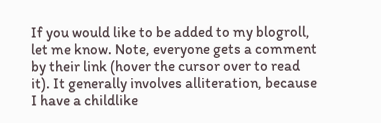If you would like to be added to my blogroll, let me know. Note, everyone gets a comment by their link (hover the cursor over to read it). It generally involves alliteration, because I have a childlike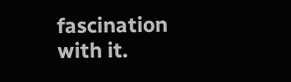fascination with it.